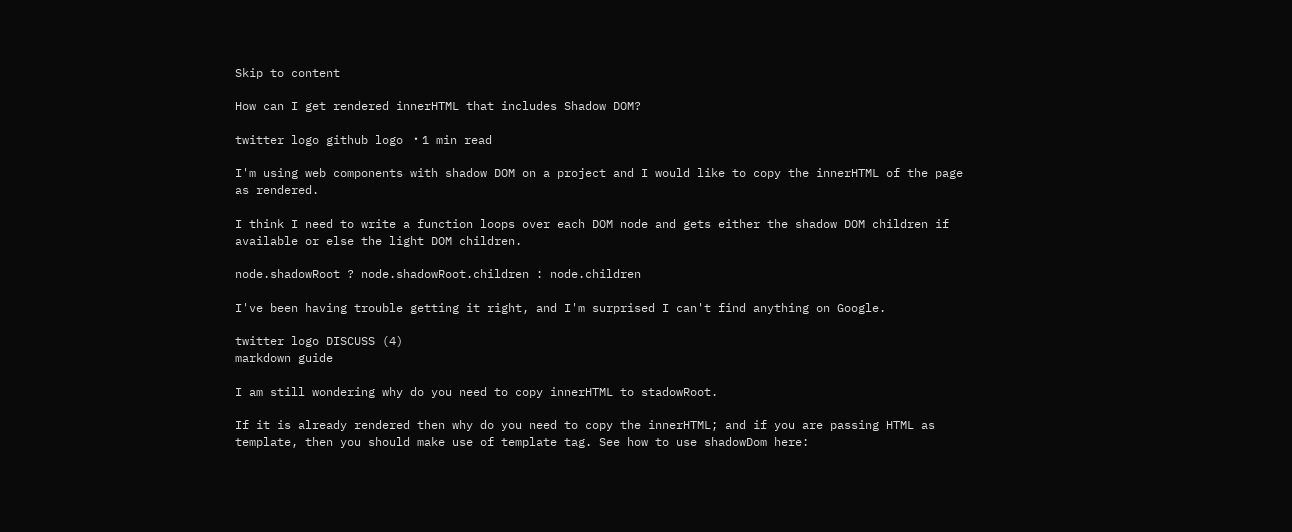Skip to content

How can I get rendered innerHTML that includes Shadow DOM?

twitter logo github logo ・1 min read

I'm using web components with shadow DOM on a project and I would like to copy the innerHTML of the page as rendered.

I think I need to write a function loops over each DOM node and gets either the shadow DOM children if available or else the light DOM children.

node.shadowRoot ? node.shadowRoot.children : node.children

I've been having trouble getting it right, and I'm surprised I can't find anything on Google.

twitter logo DISCUSS (4)
markdown guide

I am still wondering why do you need to copy innerHTML to stadowRoot.

If it is already rendered then why do you need to copy the innerHTML; and if you are passing HTML as template, then you should make use of template tag. See how to use shadowDom here: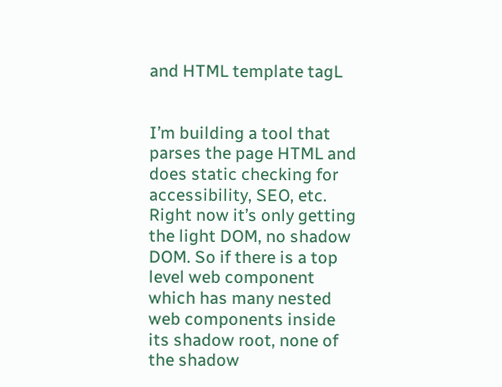and HTML template tagL


I’m building a tool that parses the page HTML and does static checking for accessibility, SEO, etc. Right now it’s only getting the light DOM, no shadow DOM. So if there is a top level web component which has many nested web components inside its shadow root, none of the shadow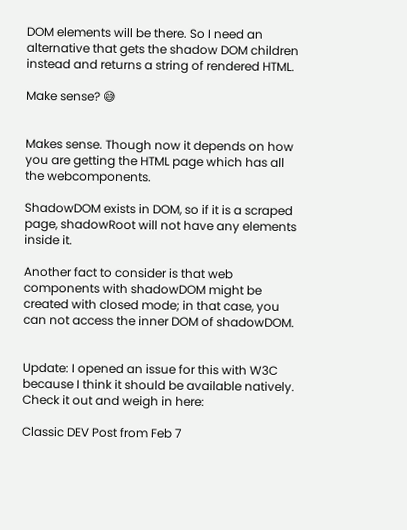DOM elements will be there. So I need an alternative that gets the shadow DOM children instead and returns a string of rendered HTML.

Make sense? 😅


Makes sense. Though now it depends on how you are getting the HTML page which has all the webcomponents.

ShadowDOM exists in DOM, so if it is a scraped page, shadowRoot will not have any elements inside it.

Another fact to consider is that web components with shadowDOM might be created with closed mode; in that case, you can not access the inner DOM of shadowDOM.


Update: I opened an issue for this with W3C because I think it should be available natively. Check it out and weigh in here:

Classic DEV Post from Feb 7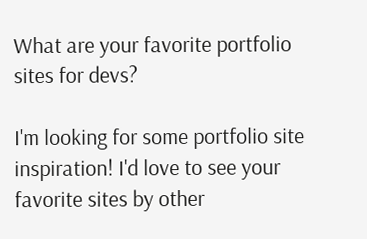What are your favorite portfolio sites for devs?

I'm looking for some portfolio site inspiration! I'd love to see your favorite sites by other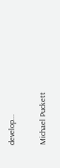develop...

Michael Puckett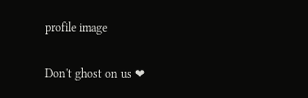profile image

Don't ghost on us ❤